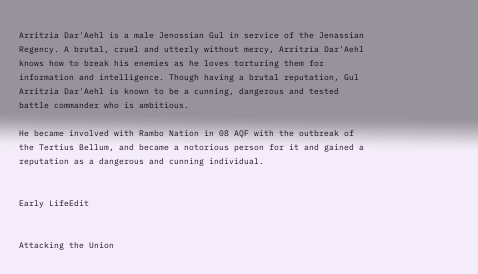Arritzia Dar'Aehl is a male Jenossian Gul in service of the Jenassian Regency. A brutal, cruel and utterly without mercy, Arritzia Dar'Aehl knows how to break his enemies as he loves torturing them for information and intelligence. Though having a brutal reputation, Gul Arritzia Dar'Aehl is known to be a cunning, dangerous and tested battle commander who is ambitious.

He became involved with Rambo Nation in 08 AQF with the outbreak of the Tertius Bellum, and became a notorious person for it and gained a reputation as a dangerous and cunning individual.


Early LifeEdit


Attacking the Union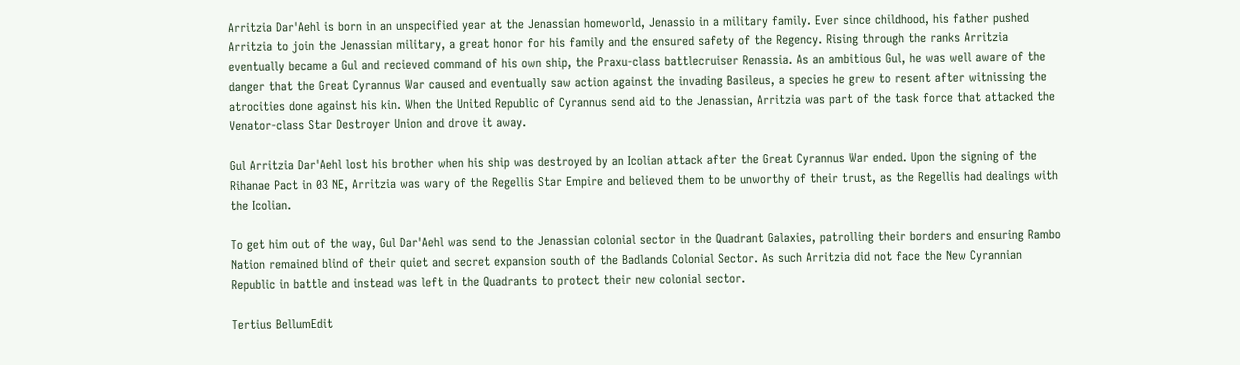Arritzia Dar'Aehl is born in an unspecified year at the Jenassian homeworld, Jenassio in a military family. Ever since childhood, his father pushed Arritzia to join the Jenassian military, a great honor for his family and the ensured safety of the Regency. Rising through the ranks Arritzia eventually became a Gul and recieved command of his own ship, the Praxu-class battlecruiser Renassia. As an ambitious Gul, he was well aware of the danger that the Great Cyrannus War caused and eventually saw action against the invading Basileus, a species he grew to resent after witnissing the atrocities done against his kin. When the United Republic of Cyrannus send aid to the Jenassian, Arritzia was part of the task force that attacked the Venator-class Star Destroyer Union and drove it away.

Gul Arritzia Dar'Aehl lost his brother when his ship was destroyed by an Icolian attack after the Great Cyrannus War ended. Upon the signing of the Rihanae Pact in 03 NE, Arritzia was wary of the Regellis Star Empire and believed them to be unworthy of their trust, as the Regellis had dealings with the Icolian.

To get him out of the way, Gul Dar'Aehl was send to the Jenassian colonial sector in the Quadrant Galaxies, patrolling their borders and ensuring Rambo Nation remained blind of their quiet and secret expansion south of the Badlands Colonial Sector. As such Arritzia did not face the New Cyrannian Republic in battle and instead was left in the Quadrants to protect their new colonial sector.

Tertius BellumEdit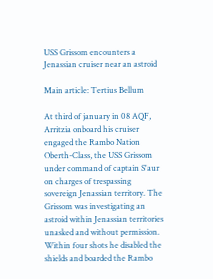USS Grissom encounters a Jenassian cruiser near an astroid

Main article: Tertius Bellum

At third of january in 08 AQF, Arritzia onboard his cruiser engaged the Rambo Nation Oberth-Class, the USS Grissom under command of captain S'aur on charges of trespassing sovereign Jenassian territory. The Grissom was investigating an astroid within Jenassian territories unasked and without permission. Within four shots he disabled the shields and boarded the Rambo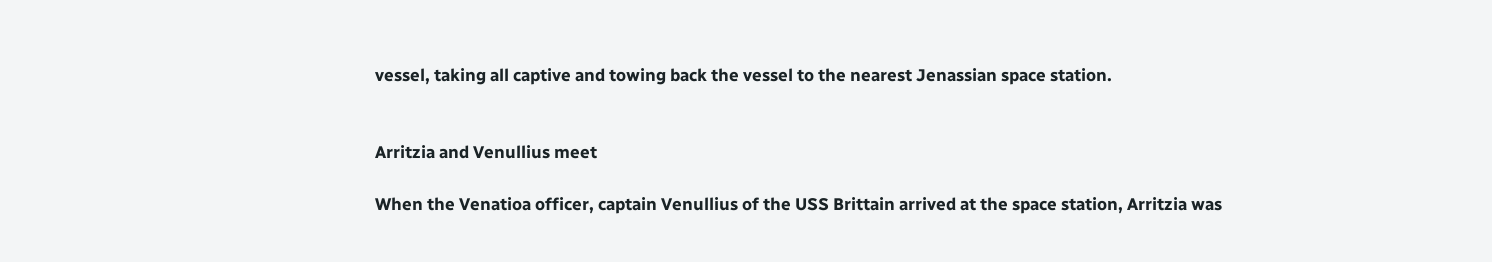vessel, taking all captive and towing back the vessel to the nearest Jenassian space station.


Arritzia and Venullius meet

When the Venatioa officer, captain Venullius of the USS Brittain arrived at the space station, Arritzia was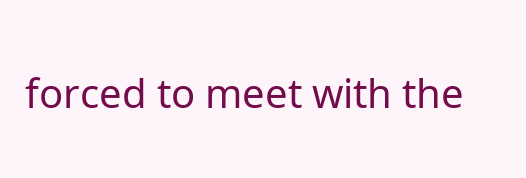forced to meet with the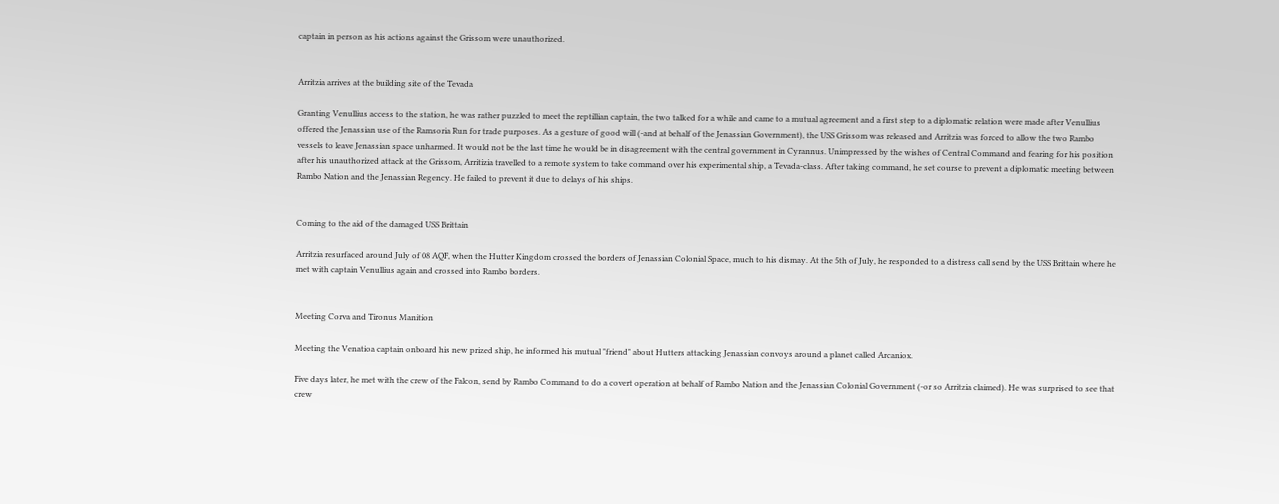captain in person as his actions against the Grissom were unauthorized.


Arritzia arrives at the building site of the Tevada

Granting Venullius access to the station, he was rather puzzled to meet the reptillian captain, the two talked for a while and came to a mutual agreement and a first step to a diplomatic relation were made after Venullius offered the Jenassian use of the Ramsoria Run for trade purposes. As a gesture of good will (-and at behalf of the Jenassian Government), the USS Grissom was released and Arritzia was forced to allow the two Rambo vessels to leave Jenassian space unharmed. It would not be the last time he would be in disagreement with the central government in Cyrannus. Unimpressed by the wishes of Central Command and fearing for his position after his unauthorized attack at the Grissom, Arritizia travelled to a remote system to take command over his experimental ship, a Tevada-class. After taking command, he set course to prevent a diplomatic meeting between Rambo Nation and the Jenassian Regency. He failed to prevent it due to delays of his ships.


Coming to the aid of the damaged USS Brittain

Arritzia resurfaced around July of 08 AQF, when the Hutter Kingdom crossed the borders of Jenassian Colonial Space, much to his dismay. At the 5th of July, he responded to a distress call send by the USS Brittain where he met with captain Venullius again and crossed into Rambo borders.


Meeting Corva and Tironus Manition

Meeting the Venatioa captain onboard his new prized ship, he informed his mutual "friend" about Hutters attacking Jenassian convoys around a planet called Arcaniox.

Five days later, he met with the crew of the Falcon, send by Rambo Command to do a covert operation at behalf of Rambo Nation and the Jenassian Colonial Government (-or so Arritzia claimed). He was surprised to see that crew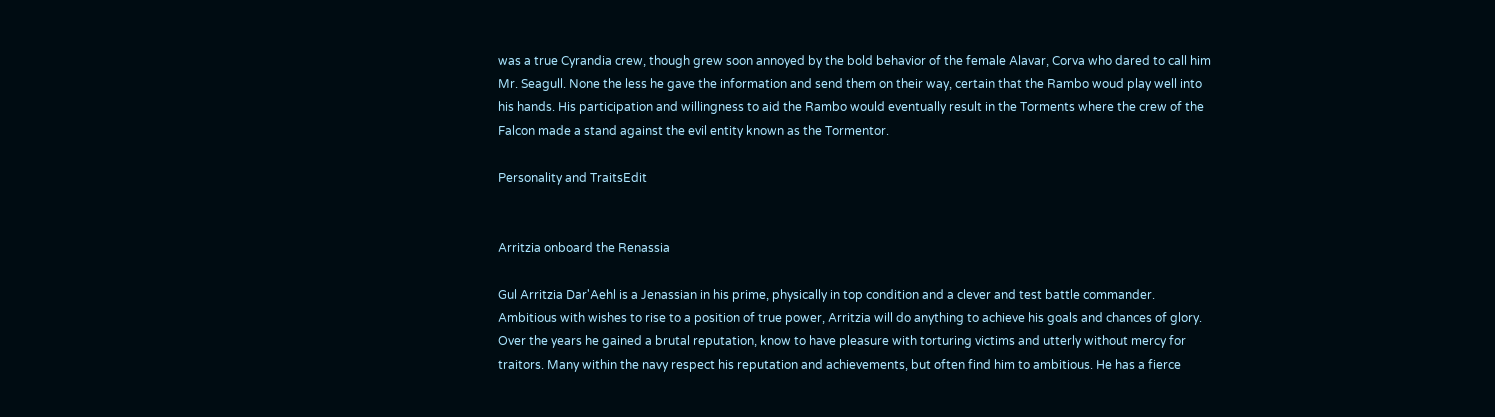was a true Cyrandia crew, though grew soon annoyed by the bold behavior of the female Alavar, Corva who dared to call him Mr. Seagull. None the less he gave the information and send them on their way, certain that the Rambo woud play well into his hands. His participation and willingness to aid the Rambo would eventually result in the Torments where the crew of the Falcon made a stand against the evil entity known as the Tormentor.

Personality and TraitsEdit


Arritzia onboard the Renassia

Gul Arritzia Dar'Aehl is a Jenassian in his prime, physically in top condition and a clever and test battle commander. Ambitious with wishes to rise to a position of true power, Arritzia will do anything to achieve his goals and chances of glory. Over the years he gained a brutal reputation, know to have pleasure with torturing victims and utterly without mercy for traitors. Many within the navy respect his reputation and achievements, but often find him to ambitious. He has a fierce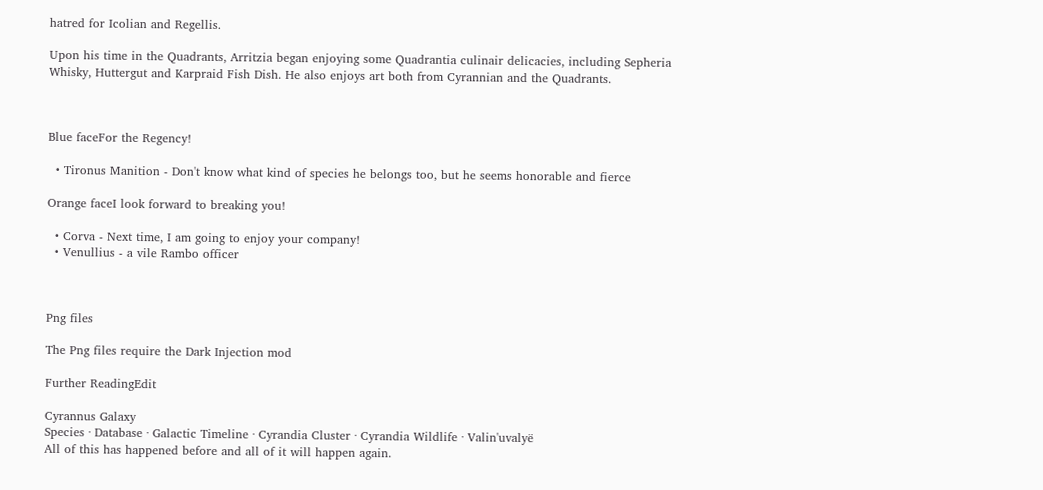hatred for Icolian and Regellis.

Upon his time in the Quadrants, Arritzia began enjoying some Quadrantia culinair delicacies, including Sepheria Whisky, Huttergut and Karpraid Fish Dish. He also enjoys art both from Cyrannian and the Quadrants.



Blue faceFor the Regency!

  • Tironus Manition - Don't know what kind of species he belongs too, but he seems honorable and fierce

Orange faceI look forward to breaking you!

  • Corva - Next time, I am going to enjoy your company!
  • Venullius - a vile Rambo officer



Png files

The Png files require the Dark Injection mod

Further ReadingEdit

Cyrannus Galaxy
Species · Database · Galactic Timeline · Cyrandia Cluster · Cyrandia Wildlife · Valin'uvalyë
All of this has happened before and all of it will happen again.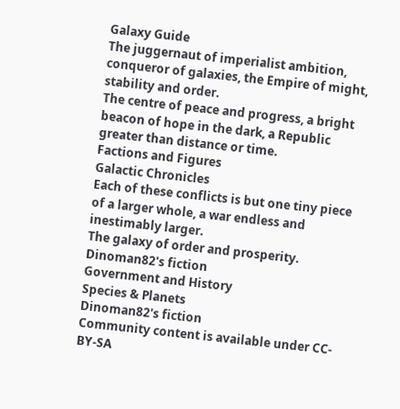Galaxy Guide
The juggernaut of imperialist ambition, conqueror of galaxies, the Empire of might, stability and order.
The centre of peace and progress, a bright beacon of hope in the dark, a Republic greater than distance or time.
Factions and Figures
Galactic Chronicles
Each of these conflicts is but one tiny piece of a larger whole, a war endless and inestimably larger.
The galaxy of order and prosperity.
Dinoman82's fiction
Government and History
Species & Planets
Dinoman82's fiction
Community content is available under CC-BY-SA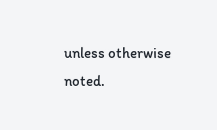unless otherwise noted.